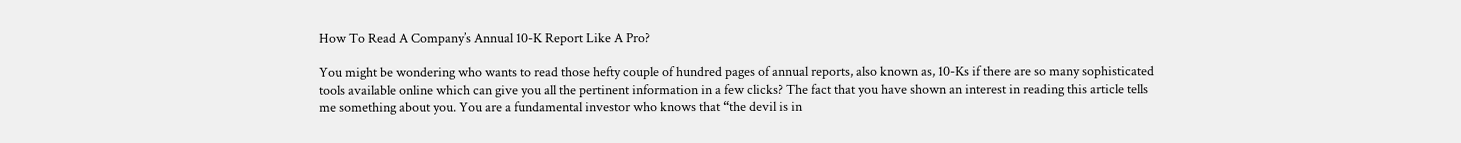How To Read A Company’s Annual 10-K Report Like A Pro?

You might be wondering who wants to read those hefty couple of hundred pages of annual reports, also known as, 10-Ks if there are so many sophisticated tools available online which can give you all the pertinent information in a few clicks? The fact that you have shown an interest in reading this article tells me something about you. You are a fundamental investor who knows that “the devil is in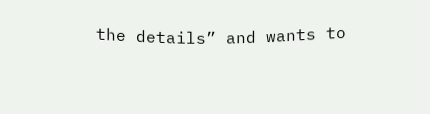the details” and wants to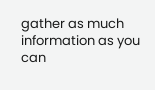gather as much information as you can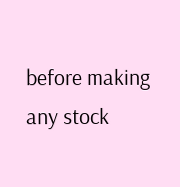before making any stock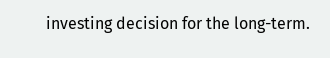investing decision for the long-term.